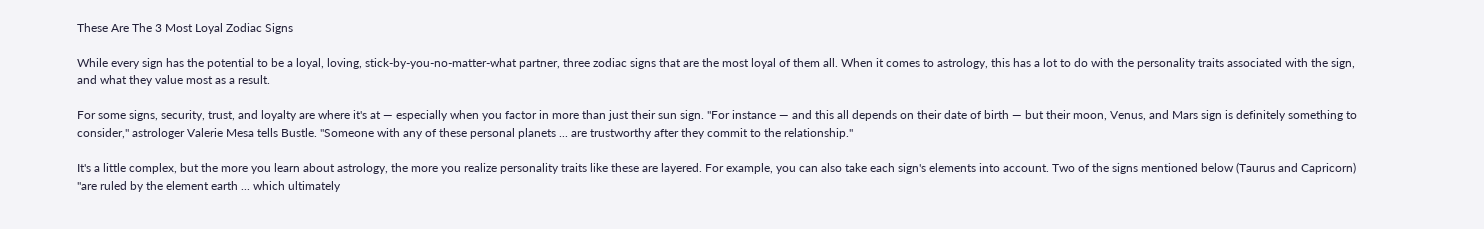These Are The 3 Most Loyal Zodiac Signs

While every sign has the potential to be a loyal, loving, stick-by-you-no-matter-what partner, three zodiac signs that are the most loyal of them all. When it comes to astrology, this has a lot to do with the personality traits associated with the sign, and what they value most as a result.

For some signs, security, trust, and loyalty are where it's at — especially when you factor in more than just their sun sign. "For instance — and this all depends on their date of birth — but their moon, Venus, and Mars sign is definitely something to consider," astrologer Valerie Mesa tells Bustle. "Someone with any of these personal planets ... are trustworthy after they commit to the relationship."

It's a little complex, but the more you learn about astrology, the more you realize personality traits like these are layered. For example, you can also take each sign's elements into account. Two of the signs mentioned below (Taurus and Capricorn) "are ruled by the element earth ... which ultimately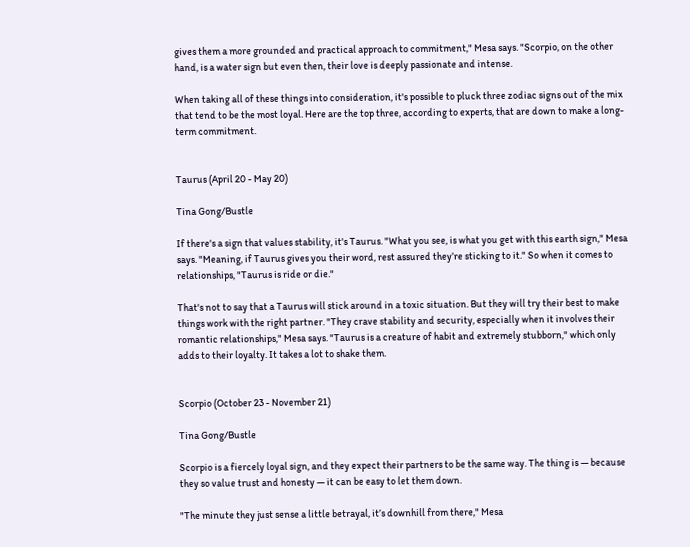gives them a more grounded and practical approach to commitment," Mesa says. "Scorpio, on the other hand, is a water sign but even then, their love is deeply passionate and intense.

When taking all of these things into consideration, it's possible to pluck three zodiac signs out of the mix that tend to be the most loyal. Here are the top three, according to experts, that are down to make a long-term commitment.


Taurus (April 20 - May 20)

Tina Gong/Bustle

If there's a sign that values stability, it's Taurus. "What you see, is what you get with this earth sign," Mesa says. "Meaning, if Taurus gives you their word, rest assured they’re sticking to it." So when it comes to relationships, "Taurus is ride or die."

That's not to say that a Taurus will stick around in a toxic situation. But they will try their best to make things work with the right partner. "They crave stability and security, especially when it involves their romantic relationships," Mesa says. "Taurus is a creature of habit and extremely stubborn," which only adds to their loyalty. It takes a lot to shake them.


Scorpio (October 23 - November 21)

Tina Gong/Bustle

Scorpio is a fiercely loyal sign, and they expect their partners to be the same way. The thing is — because they so value trust and honesty — it can be easy to let them down.

"The minute they just sense a little betrayal, it’s downhill from there," Mesa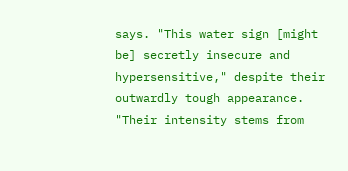says. "This water sign [might be] secretly insecure and hypersensitive," despite their outwardly tough appearance. "Their intensity stems from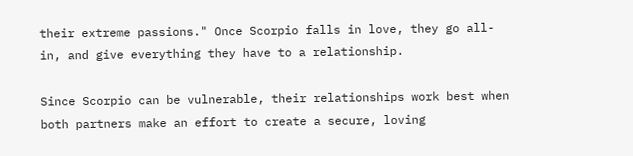their extreme passions." Once Scorpio falls in love, they go all-in, and give everything they have to a relationship.

Since Scorpio can be vulnerable, their relationships work best when both partners make an effort to create a secure, loving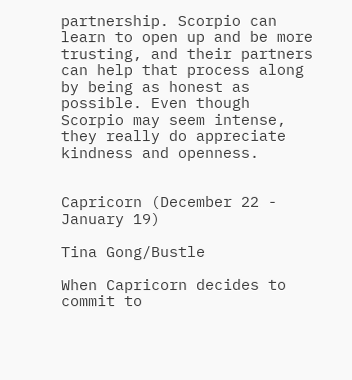partnership. Scorpio can learn to open up and be more trusting, and their partners can help that process along by being as honest as possible. Even though Scorpio may seem intense, they really do appreciate kindness and openness.


Capricorn (December 22 - January 19)

Tina Gong/Bustle

When Capricorn decides to commit to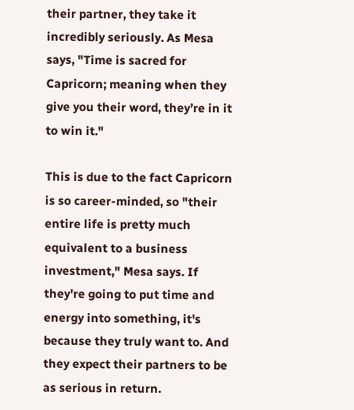their partner, they take it incredibly seriously. As Mesa says, "Time is sacred for Capricorn; meaning when they give you their word, they’re in it to win it."

This is due to the fact Capricorn is so career-minded, so "their entire life is pretty much equivalent to a business investment," Mesa says. If they're going to put time and energy into something, it's because they truly want to. And they expect their partners to be as serious in return.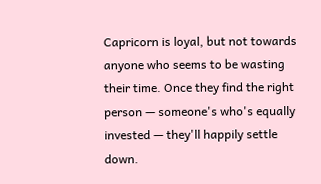Capricorn is loyal, but not towards anyone who seems to be wasting their time. Once they find the right person — someone's who's equally invested — they'll happily settle down.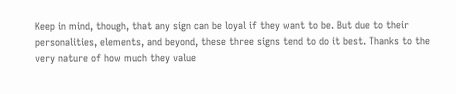Keep in mind, though, that any sign can be loyal if they want to be. But due to their personalities, elements, and beyond, these three signs tend to do it best. Thanks to the very nature of how much they value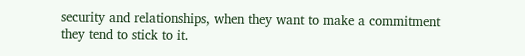security and relationships, when they want to make a commitment they tend to stick to it.